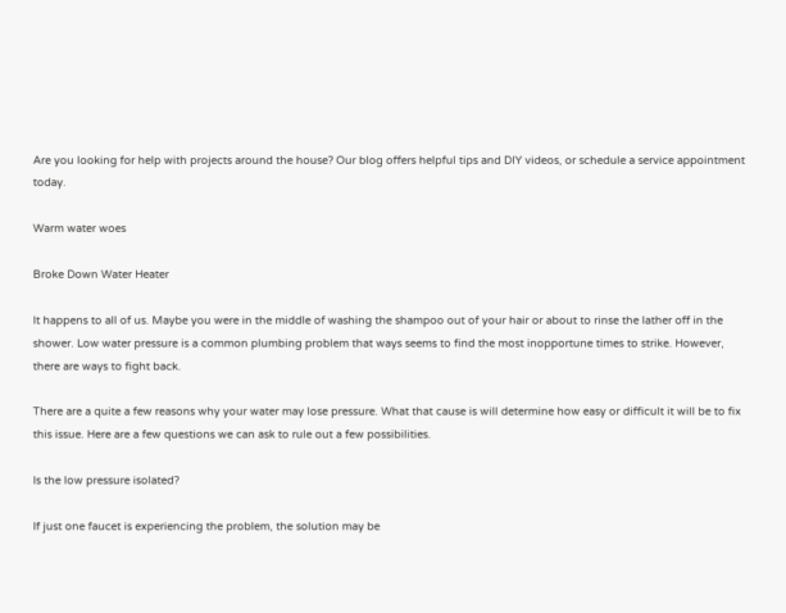Are you looking for help with projects around the house? Our blog offers helpful tips and DIY videos, or schedule a service appointment today.

Warm water woes

Broke Down Water Heater

It happens to all of us. Maybe you were in the middle of washing the shampoo out of your hair or about to rinse the lather off in the shower. Low water pressure is a common plumbing problem that ways seems to find the most inopportune times to strike. However, there are ways to fight back.

There are a quite a few reasons why your water may lose pressure. What that cause is will determine how easy or difficult it will be to fix this issue. Here are a few questions we can ask to rule out a few possibilities.

Is the low pressure isolated?

If just one faucet is experiencing the problem, the solution may be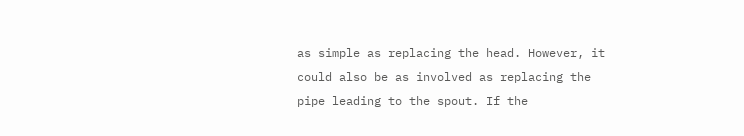as simple as replacing the head. However, it could also be as involved as replacing the pipe leading to the spout. If the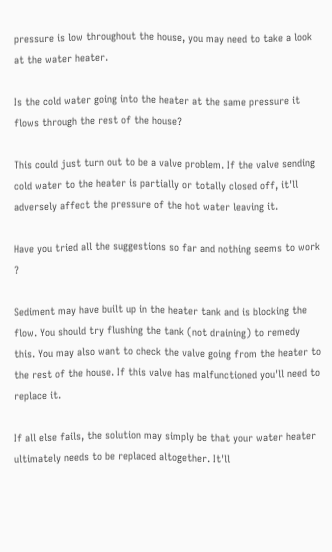pressure is low throughout the house, you may need to take a look at the water heater.

Is the cold water going into the heater at the same pressure it flows through the rest of the house?

This could just turn out to be a valve problem. If the valve sending cold water to the heater is partially or totally closed off, it'll adversely affect the pressure of the hot water leaving it.

Have you tried all the suggestions so far and nothing seems to work ?

Sediment may have built up in the heater tank and is blocking the flow. You should try flushing the tank (not draining) to remedy this. You may also want to check the valve going from the heater to the rest of the house. If this valve has malfunctioned you'll need to replace it.

If all else fails, the solution may simply be that your water heater ultimately needs to be replaced altogether. It'll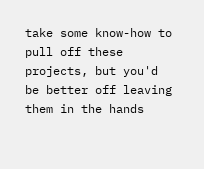take some know-how to pull off these projects, but you'd be better off leaving them in the hands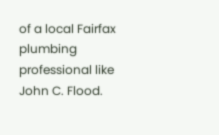of a local Fairfax plumbing professional like John C. Flood.